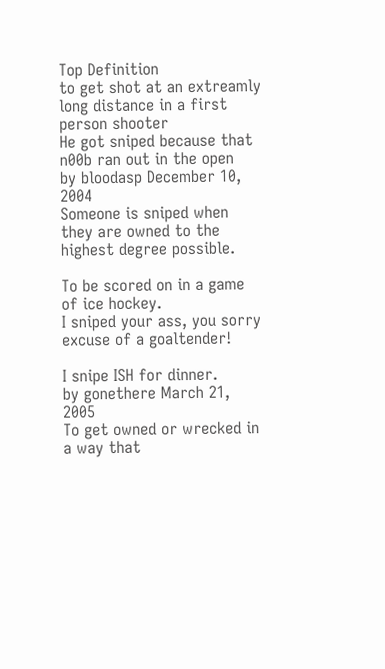Top Definition
to get shot at an extreamly long distance in a first person shooter
He got sniped because that n00b ran out in the open
by bloodasp December 10, 2004
Someone is sniped when they are owned to the highest degree possible.

To be scored on in a game of ice hockey.
I sniped your ass, you sorry excuse of a goaltender!

I snipe ISH for dinner.
by gonethere March 21, 2005
To get owned or wrecked in a way that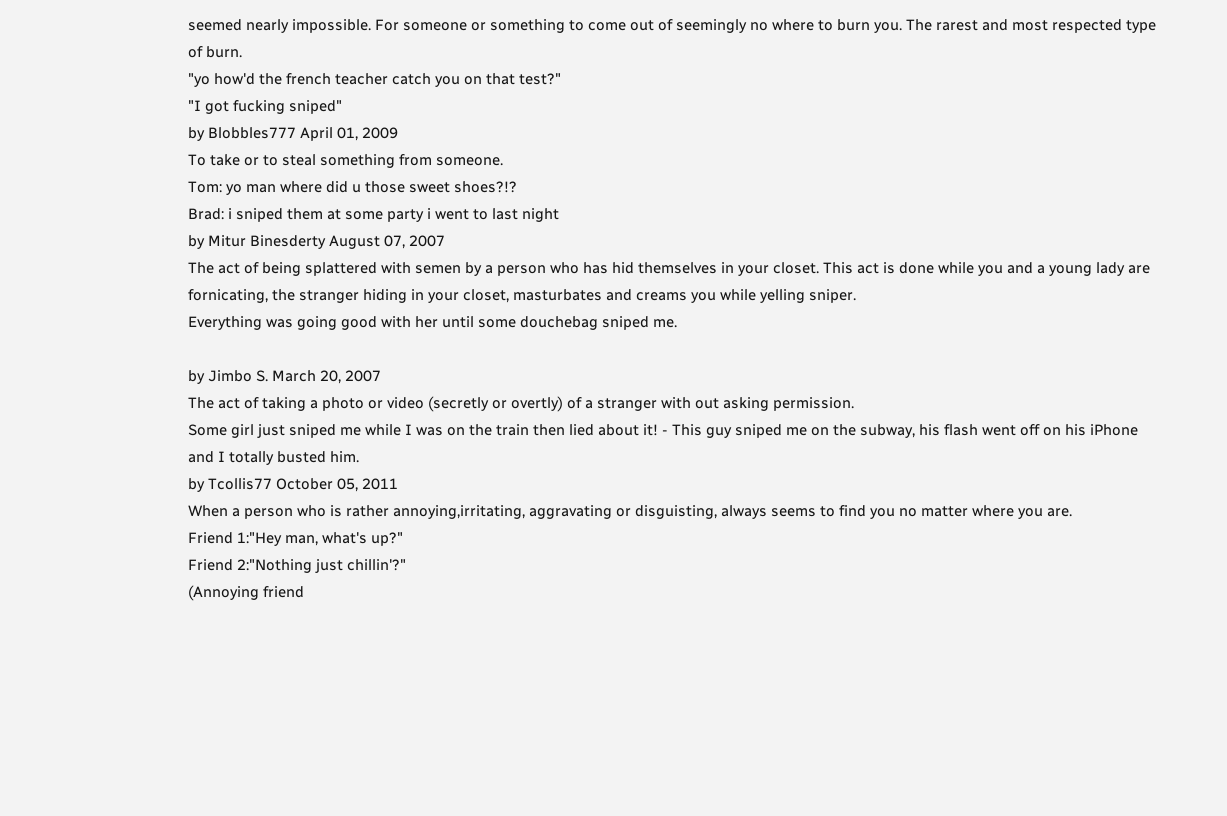seemed nearly impossible. For someone or something to come out of seemingly no where to burn you. The rarest and most respected type of burn.
"yo how'd the french teacher catch you on that test?"
"I got fucking sniped"
by Blobbles777 April 01, 2009
To take or to steal something from someone.
Tom: yo man where did u those sweet shoes?!?
Brad: i sniped them at some party i went to last night
by Mitur Binesderty August 07, 2007
The act of being splattered with semen by a person who has hid themselves in your closet. This act is done while you and a young lady are fornicating, the stranger hiding in your closet, masturbates and creams you while yelling sniper.
Everything was going good with her until some douchebag sniped me.

by Jimbo S. March 20, 2007
The act of taking a photo or video (secretly or overtly) of a stranger with out asking permission.
Some girl just sniped me while I was on the train then lied about it! - This guy sniped me on the subway, his flash went off on his iPhone and I totally busted him.
by Tcollis77 October 05, 2011
When a person who is rather annoying,irritating, aggravating or disguisting, always seems to find you no matter where you are.
Friend 1:"Hey man, what's up?"
Friend 2:"Nothing just chillin'?"
(Annoying friend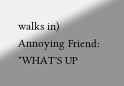walks in)
Annoying Friend: "WHAT'S UP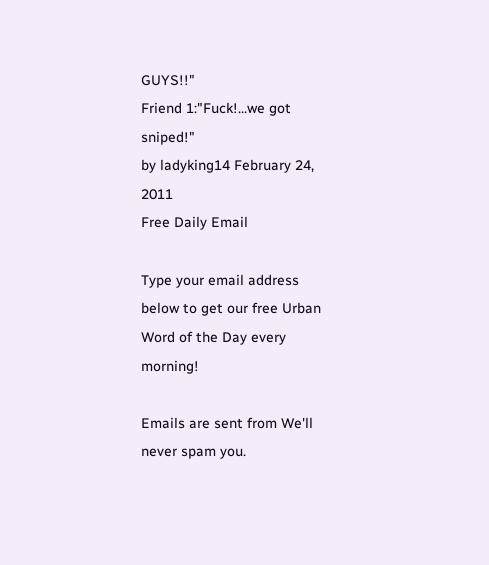GUYS!!"
Friend 1:"Fuck!...we got sniped!"
by ladyking14 February 24, 2011
Free Daily Email

Type your email address below to get our free Urban Word of the Day every morning!

Emails are sent from We'll never spam you.